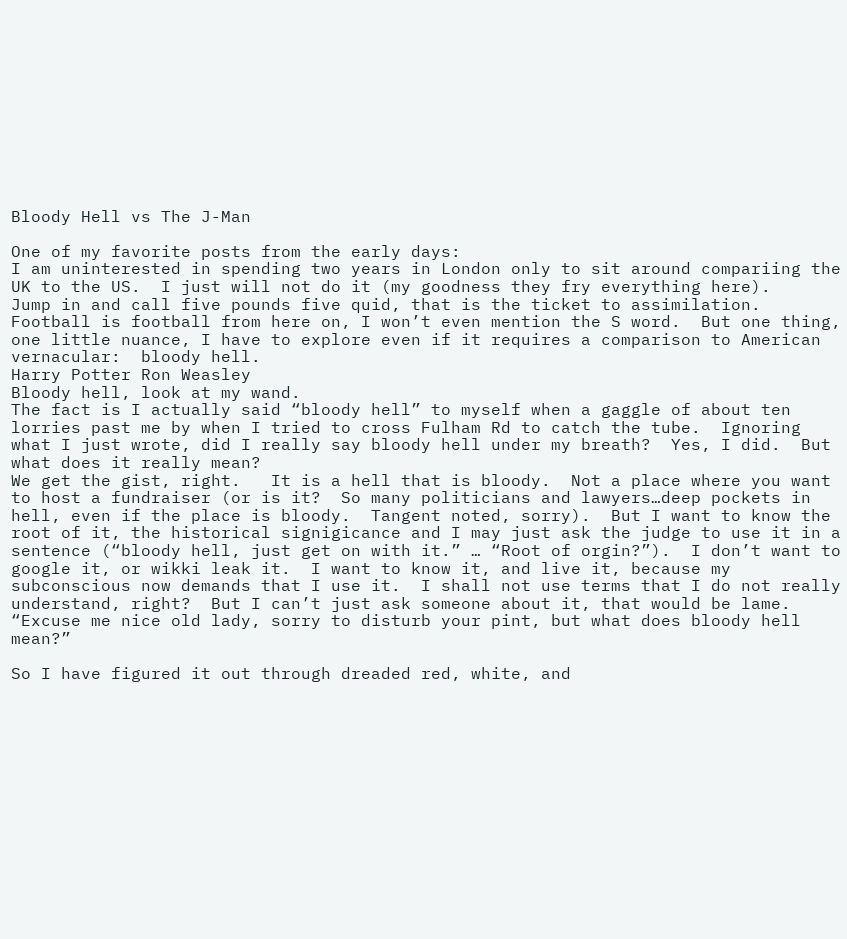Bloody Hell vs The J-Man

One of my favorite posts from the early days:
I am uninterested in spending two years in London only to sit around compariing the UK to the US.  I just will not do it (my goodness they fry everything here).
Jump in and call five pounds five quid, that is the ticket to assimilation.  Football is football from here on, I won’t even mention the S word.  But one thing, one little nuance, I have to explore even if it requires a comparison to American vernacular:  bloody hell.
Harry Potter Ron Weasley
Bloody hell, look at my wand.
The fact is I actually said “bloody hell” to myself when a gaggle of about ten lorries past me by when I tried to cross Fulham Rd to catch the tube.  Ignoring what I just wrote, did I really say bloody hell under my breath?  Yes, I did.  But what does it really mean?
We get the gist, right.   It is a hell that is bloody.  Not a place where you want to host a fundraiser (or is it?  So many politicians and lawyers…deep pockets in hell, even if the place is bloody.  Tangent noted, sorry).  But I want to know the root of it, the historical signigicance and I may just ask the judge to use it in a sentence (“bloody hell, just get on with it.” … “Root of orgin?”).  I don’t want to google it, or wikki leak it.  I want to know it, and live it, because my subconscious now demands that I use it.  I shall not use terms that I do not really understand, right?  But I can’t just ask someone about it, that would be lame.  “Excuse me nice old lady, sorry to disturb your pint, but what does bloody hell mean?”

So I have figured it out through dreaded red, white, and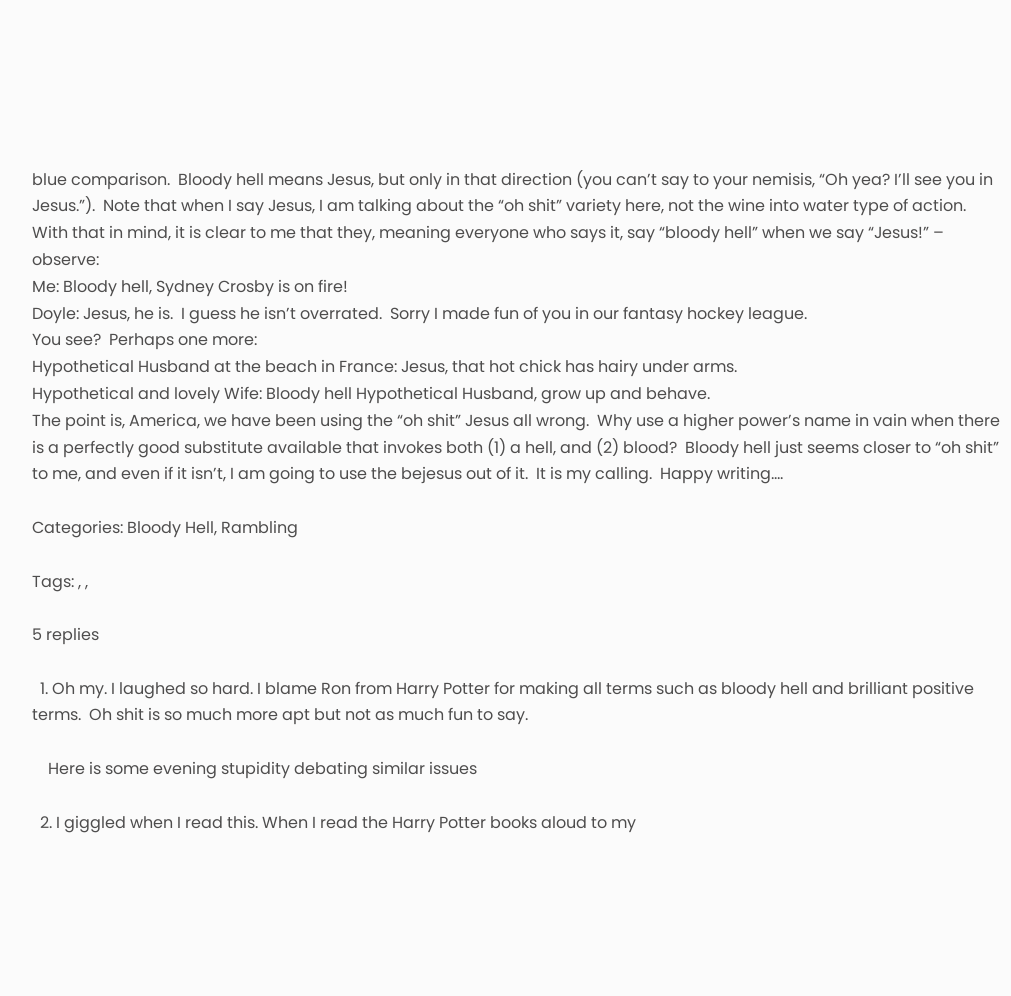blue comparison.  Bloody hell means Jesus, but only in that direction (you can’t say to your nemisis, “Oh yea? I’ll see you in Jesus.”).  Note that when I say Jesus, I am talking about the “oh shit” variety here, not the wine into water type of action.  With that in mind, it is clear to me that they, meaning everyone who says it, say “bloody hell” when we say “Jesus!” – observe:
Me: Bloody hell, Sydney Crosby is on fire!
Doyle: Jesus, he is.  I guess he isn’t overrated.  Sorry I made fun of you in our fantasy hockey league.
You see?  Perhaps one more:
Hypothetical Husband at the beach in France: Jesus, that hot chick has hairy under arms.
Hypothetical and lovely Wife: Bloody hell Hypothetical Husband, grow up and behave.
The point is, America, we have been using the “oh shit” Jesus all wrong.  Why use a higher power’s name in vain when there is a perfectly good substitute available that invokes both (1) a hell, and (2) blood?  Bloody hell just seems closer to “oh shit” to me, and even if it isn’t, I am going to use the bejesus out of it.  It is my calling.  Happy writing….

Categories: Bloody Hell, Rambling

Tags: , ,

5 replies

  1. Oh my. I laughed so hard. I blame Ron from Harry Potter for making all terms such as bloody hell and brilliant positive terms.  Oh shit is so much more apt but not as much fun to say.

    Here is some evening stupidity debating similar issues

  2. I giggled when I read this. When I read the Harry Potter books aloud to my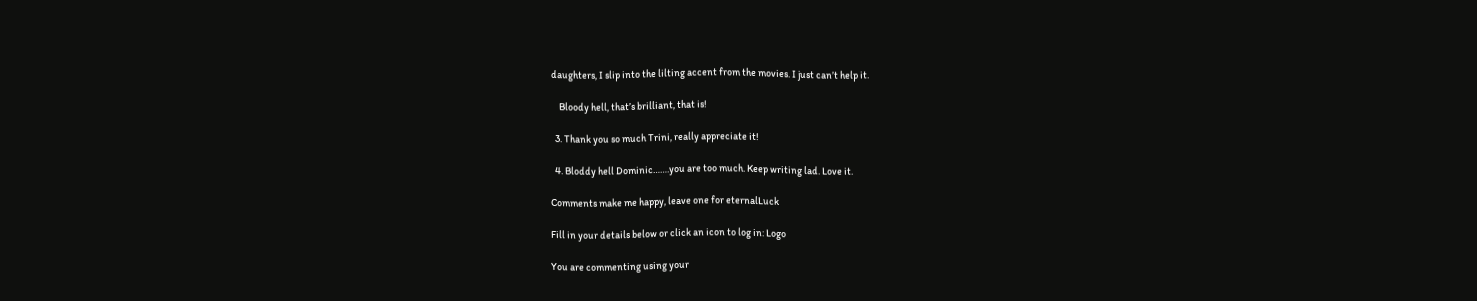daughters, I slip into the lilting accent from the movies. I just can’t help it.

    Bloody hell, that’s brilliant, that is!

  3. Thank you so much Trini, really appreciate it!

  4. Bloddy hell Dominic…….you are too much. Keep writing lad. Love it.

Comments make me happy, leave one for eternalLuck

Fill in your details below or click an icon to log in: Logo

You are commenting using your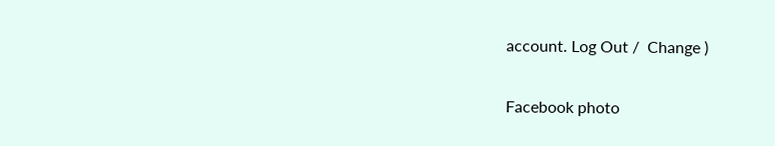account. Log Out /  Change )

Facebook photo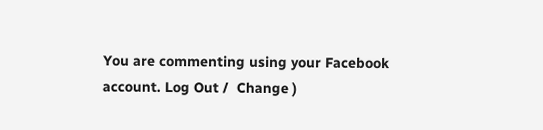You are commenting using your Facebook account. Log Out /  Change )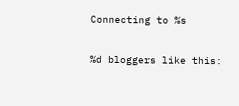Connecting to %s

%d bloggers like this: